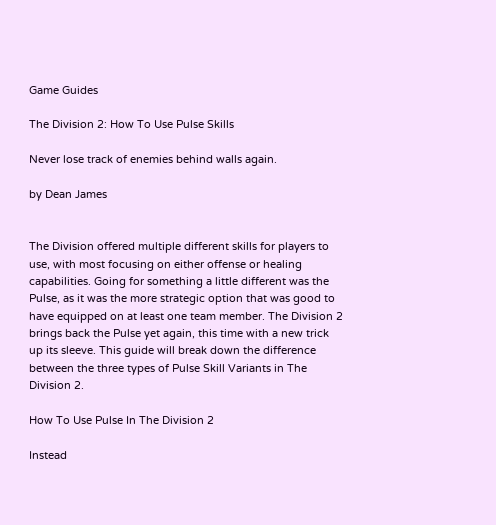Game Guides

The Division 2: How To Use Pulse Skills

Never lose track of enemies behind walls again.

by Dean James


The Division offered multiple different skills for players to use, with most focusing on either offense or healing capabilities. Going for something a little different was the Pulse, as it was the more strategic option that was good to have equipped on at least one team member. The Division 2 brings back the Pulse yet again, this time with a new trick up its sleeve. This guide will break down the difference between the three types of Pulse Skill Variants in The Division 2.

How To Use Pulse In The Division 2

Instead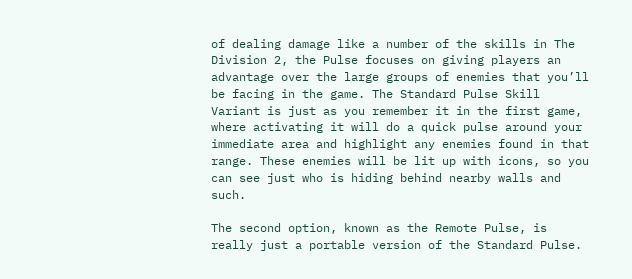of dealing damage like a number of the skills in The Division 2, the Pulse focuses on giving players an advantage over the large groups of enemies that you’ll be facing in the game. The Standard Pulse Skill Variant is just as you remember it in the first game, where activating it will do a quick pulse around your immediate area and highlight any enemies found in that range. These enemies will be lit up with icons, so you can see just who is hiding behind nearby walls and such.

The second option, known as the Remote Pulse, is really just a portable version of the Standard Pulse.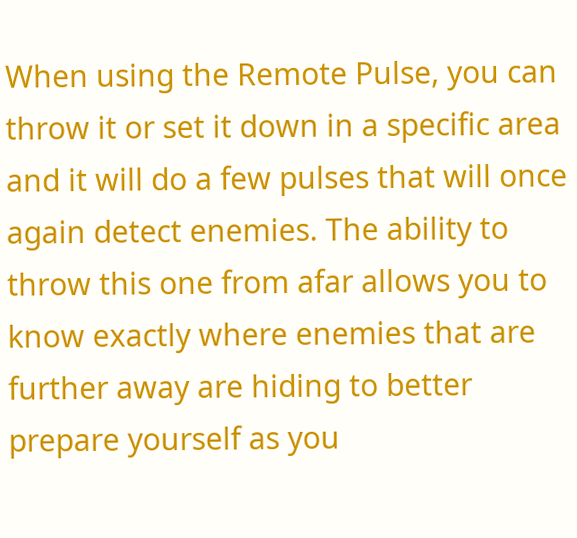When using the Remote Pulse, you can throw it or set it down in a specific area and it will do a few pulses that will once again detect enemies. The ability to throw this one from afar allows you to know exactly where enemies that are further away are hiding to better prepare yourself as you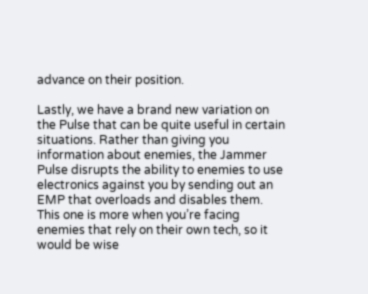advance on their position.

Lastly, we have a brand new variation on the Pulse that can be quite useful in certain situations. Rather than giving you information about enemies, the Jammer Pulse disrupts the ability to enemies to use electronics against you by sending out an EMP that overloads and disables them. This one is more when you’re facing enemies that rely on their own tech, so it would be wise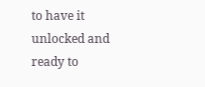to have it unlocked and ready to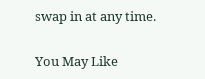swap in at any time.

You May Like